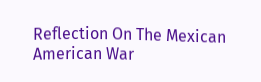Reflection On The Mexican American War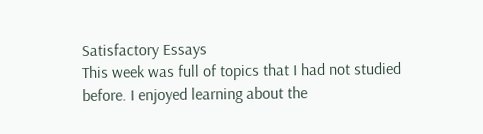Satisfactory Essays
This week was full of topics that I had not studied before. I enjoyed learning about the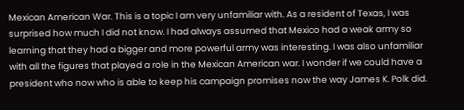Mexican American War. This is a topic I am very unfamiliar with. As a resident of Texas, I was surprised how much I did not know. I had always assumed that Mexico had a weak army so learning that they had a bigger and more powerful army was interesting. I was also unfamiliar with all the figures that played a role in the Mexican American war. I wonder if we could have a president who now who is able to keep his campaign promises now the way James K. Polk did.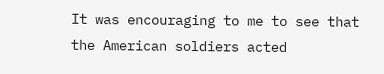It was encouraging to me to see that the American soldiers acted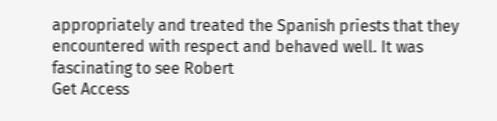appropriately and treated the Spanish priests that they encountered with respect and behaved well. It was fascinating to see Robert
Get Access